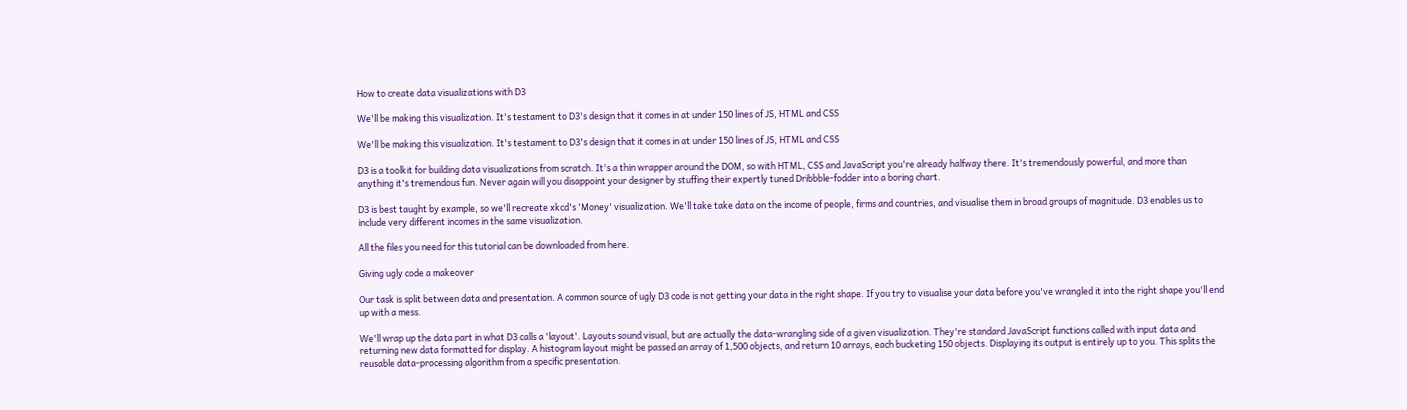How to create data visualizations with D3

We'll be making this visualization. It's testament to D3's design that it comes in at under 150 lines of JS, HTML and CSS

We'll be making this visualization. It's testament to D3's design that it comes in at under 150 lines of JS, HTML and CSS

D3 is a toolkit for building data visualizations from scratch. It's a thin wrapper around the DOM, so with HTML, CSS and JavaScript you're already halfway there. It's tremendously powerful, and more than anything it's tremendous fun. Never again will you disappoint your designer by stuffing their expertly tuned Dribbble-fodder into a boring chart.

D3 is best taught by example, so we'll recreate xkcd's 'Money' visualization. We'll take take data on the income of people, firms and countries, and visualise them in broad groups of magnitude. D3 enables us to include very different incomes in the same visualization.

All the files you need for this tutorial can be downloaded from here.

Giving ugly code a makeover

Our task is split between data and presentation. A common source of ugly D3 code is not getting your data in the right shape. If you try to visualise your data before you've wrangled it into the right shape you'll end up with a mess.

We'll wrap up the data part in what D3 calls a 'layout'. Layouts sound visual, but are actually the data-wrangling side of a given visualization. They're standard JavaScript functions called with input data and returning new data formatted for display. A histogram layout might be passed an array of 1,500 objects, and return 10 arrays, each bucketing 150 objects. Displaying its output is entirely up to you. This splits the reusable data-processing algorithm from a specific presentation.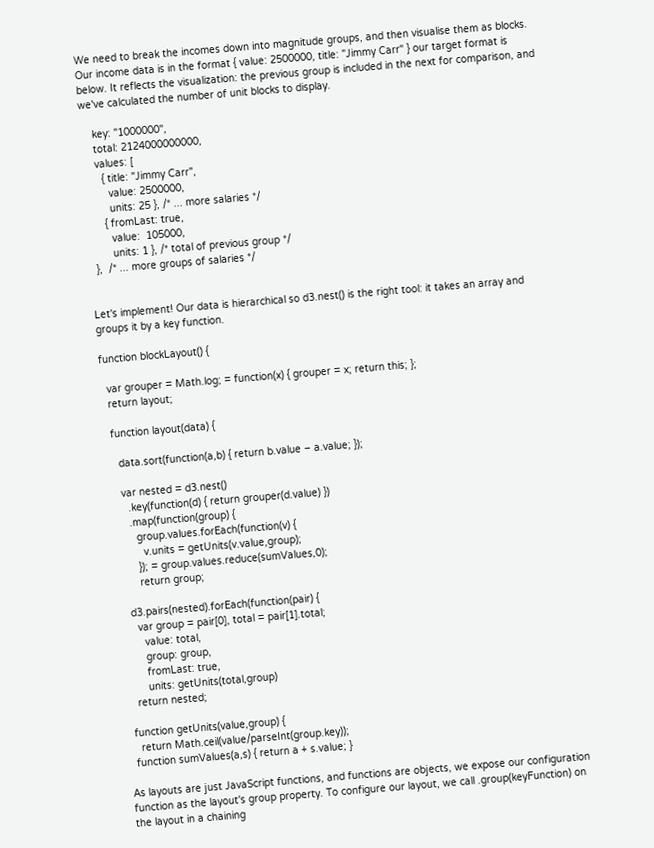We need to break the incomes down into magnitude groups, and then visualise them as blocks. Our income data is in the format { value: 2500000, title: "Jimmy Carr" } our target format is below. It reflects the visualization: the previous group is included in the next for comparison, and we've calculated the number of unit blocks to display.

    key: "1000000",
    total: 2124000000000,
    values: [
      { title: "Jimmy Carr",
        value: 2500000,
        units: 25 }, /* ... more salaries */
      { fromLast: true,
        value:  105000,
        units: 1 }, /* total of previous group */
  },  /* ... more groups of salaries */


Let's implement! Our data is hierarchical so d3.nest() is the right tool: it takes an array and groups it by a key function.

function blockLayout() {

  var grouper = Math.log; = function(x) { grouper = x; return this; };
  return layout;

  function layout(data) {

    data.sort(function(a,b) { return b.value – a.value; });

    var nested = d3.nest()
      .key(function(d) { return grouper(d.value) })
      .map(function(group) {
        group.values.forEach(function(v) {
          v.units = getUnits(v.value,group);
        }); = group.values.reduce(sumValues,0);
        return group;

    d3.pairs(nested).forEach(function(pair) {
      var group = pair[0], total = pair[1].total;
        value: total,
        group: group,
        fromLast: true,
        units: getUnits(total,group)
    return nested;

  function getUnits(value,group) {
    return Math.ceil(value/parseInt(group.key));
  function sumValues(a,s) { return a + s.value; }

As layouts are just JavaScript functions, and functions are objects, we expose our configuration function as the layout's group property. To configure our layout, we call .group(keyFunction) on the layout in a chaining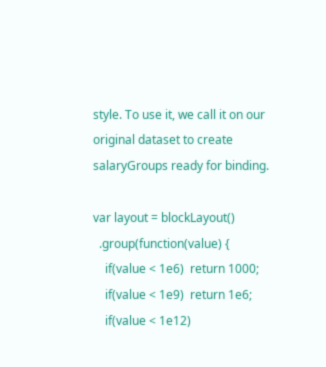style. To use it, we call it on our original dataset to create salaryGroups ready for binding.

var layout = blockLayout()
  .group(function(value) {
    if(value < 1e6)  return 1000;
    if(value < 1e9)  return 1e6;
    if(value < 1e12)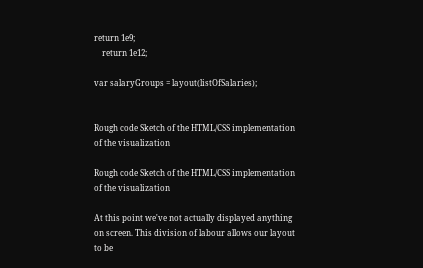return 1e9;
    return 1e12;

var salaryGroups = layout(listOfSalaries);


Rough code Sketch of the HTML/CSS implementation of the visualization

Rough code Sketch of the HTML/CSS implementation of the visualization

At this point we've not actually displayed anything on screen. This division of labour allows our layout to be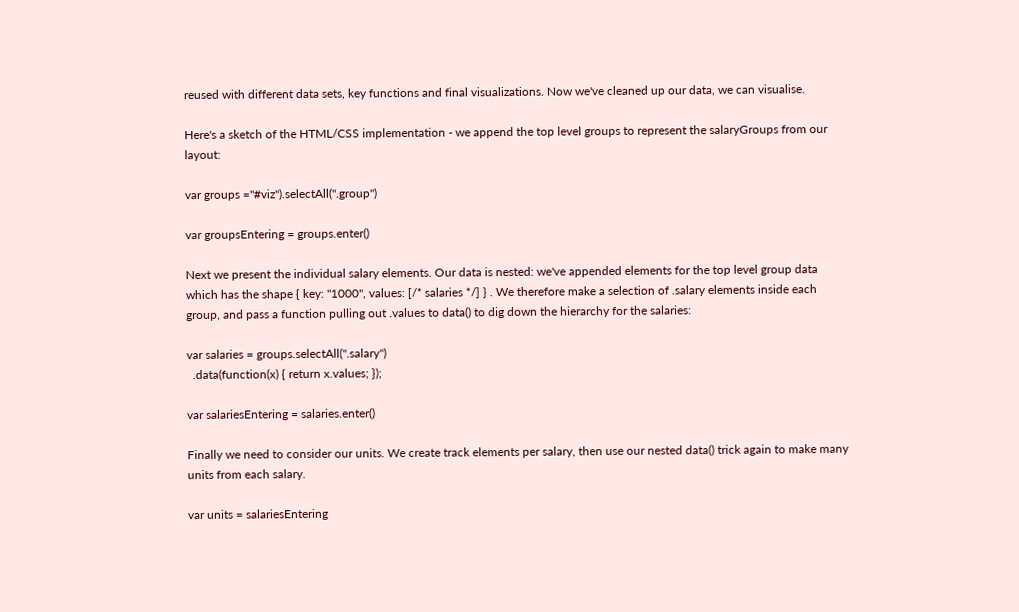reused with different data sets, key functions and final visualizations. Now we've cleaned up our data, we can visualise.

Here's a sketch of the HTML/CSS implementation - we append the top level groups to represent the salaryGroups from our layout:

var groups ="#viz").selectAll(".group")

var groupsEntering = groups.enter()

Next we present the individual salary elements. Our data is nested: we've appended elements for the top level group data which has the shape { key: "1000", values: [/* salaries */] } . We therefore make a selection of .salary elements inside each group, and pass a function pulling out .values to data() to dig down the hierarchy for the salaries:

var salaries = groups.selectAll(".salary")
  .data(function(x) { return x.values; });

var salariesEntering = salaries.enter()

Finally we need to consider our units. We create track elements per salary, then use our nested data() trick again to make many units from each salary.

var units = salariesEntering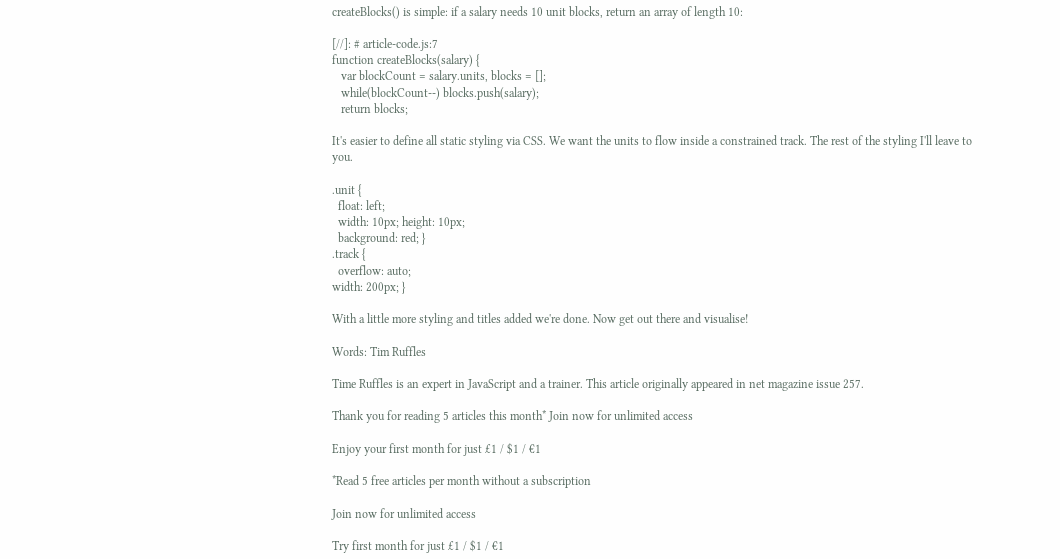createBlocks() is simple: if a salary needs 10 unit blocks, return an array of length 10:

[//]: # article-code.js:7
function createBlocks(salary) {
   var blockCount = salary.units, blocks = [];
   while(blockCount--) blocks.push(salary);
   return blocks;

It's easier to define all static styling via CSS. We want the units to flow inside a constrained track. The rest of the styling I'll leave to you.

.unit {
  float: left;
  width: 10px; height: 10px;
  background: red; }
.track {
  overflow: auto;
width: 200px; }

With a little more styling and titles added we're done. Now get out there and visualise!

Words: Tim Ruffles

Time Ruffles is an expert in JavaScript and a trainer. This article originally appeared in net magazine issue 257.

Thank you for reading 5 articles this month* Join now for unlimited access

Enjoy your first month for just £1 / $1 / €1

*Read 5 free articles per month without a subscription

Join now for unlimited access

Try first month for just £1 / $1 / €1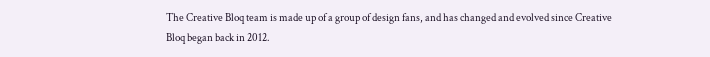The Creative Bloq team is made up of a group of design fans, and has changed and evolved since Creative Bloq began back in 2012.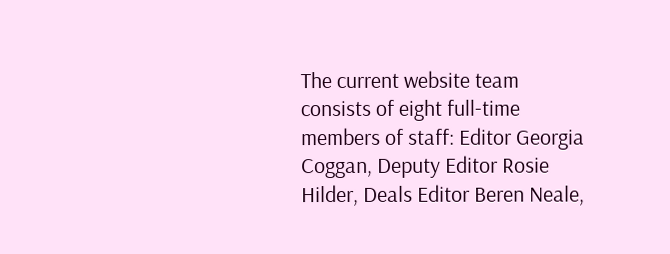The current website team consists of eight full-time members of staff: Editor Georgia Coggan, Deputy Editor Rosie Hilder, Deals Editor Beren Neale,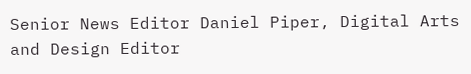Senior News Editor Daniel Piper, Digital Arts and Design Editor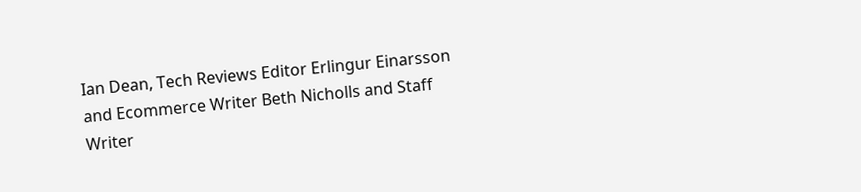Ian Dean, Tech Reviews Editor Erlingur Einarsson and Ecommerce Writer Beth Nicholls and Staff Writer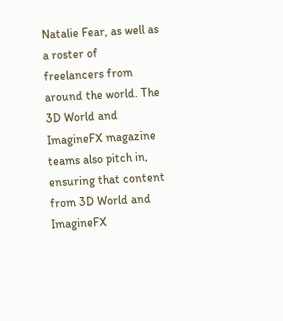Natalie Fear, as well as a roster of freelancers from around the world. The 3D World and ImagineFX magazine teams also pitch in, ensuring that content from 3D World and ImagineFX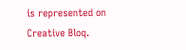is represented on Creative Bloq.